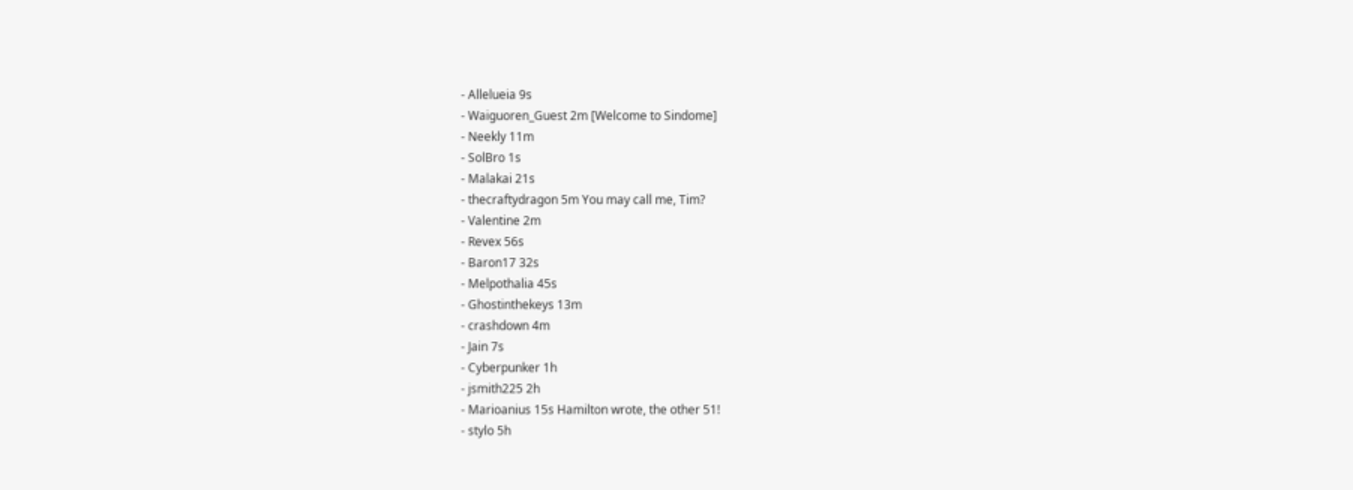- Allelueia 9s
- Waiguoren_Guest 2m [Welcome to Sindome]
- Neekly 11m
- SolBro 1s
- Malakai 21s
- thecraftydragon 5m You may call me, Tim?
- Valentine 2m
- Revex 56s
- Baron17 32s
- Melpothalia 45s
- Ghostinthekeys 13m
- crashdown 4m
- Jain 7s
- Cyberpunker 1h
- jsmith225 2h
- Marioanius 15s Hamilton wrote, the other 51!
- stylo 5h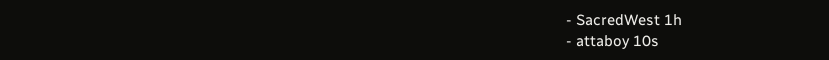- SacredWest 1h
- attaboy 10s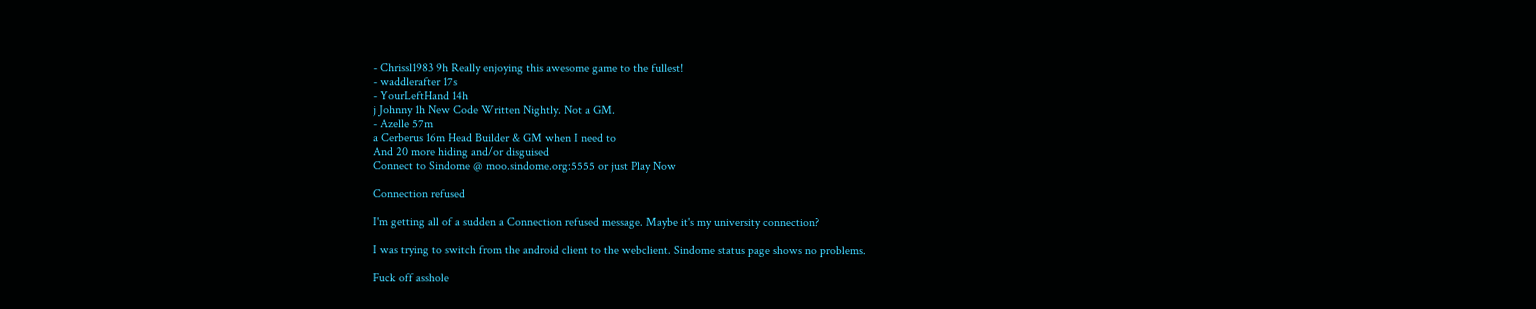- Chrissl1983 9h Really enjoying this awesome game to the fullest!
- waddlerafter 17s
- YourLeftHand 14h
j Johnny 1h New Code Written Nightly. Not a GM.
- Azelle 57m
a Cerberus 16m Head Builder & GM when I need to
And 20 more hiding and/or disguised
Connect to Sindome @ moo.sindome.org:5555 or just Play Now

Connection refused

I'm getting all of a sudden a Connection refused message. Maybe it's my university connection?

I was trying to switch from the android client to the webclient. Sindome status page shows no problems.

Fuck off asshole